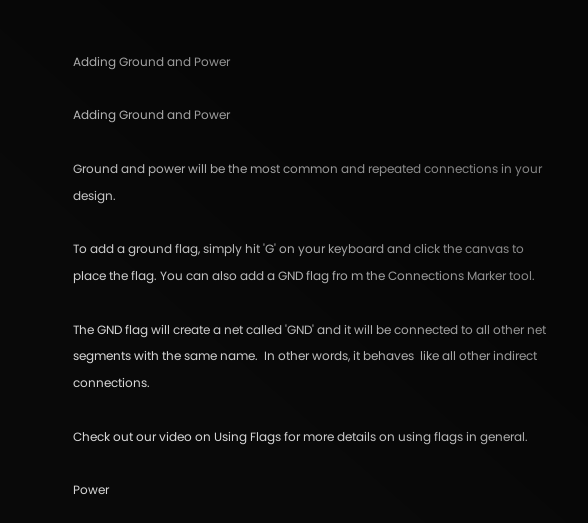Adding Ground and Power

Adding Ground and Power

Ground and power will be the most common and repeated connections in your design.

To add a ground flag, simply hit 'G' on your keyboard and click the canvas to place the flag. You can also add a GND flag fro m the Connections Marker tool.

The GND flag will create a net called 'GND' and it will be connected to all other net segments with the same name.  In other words, it behaves  like all other indirect connections.

Check out our video on Using Flags for more details on using flags in general.

Power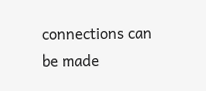connections can be made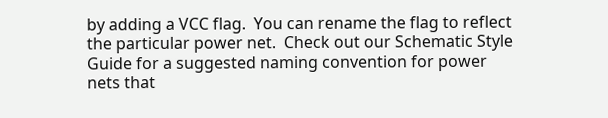by adding a VCC flag.  You can rename the flag to reflect the particular power net.  Check out our Schematic Style Guide for a suggested naming convention for power nets that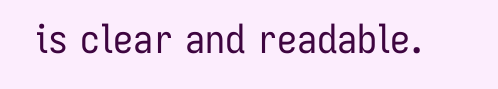is clear and readable.